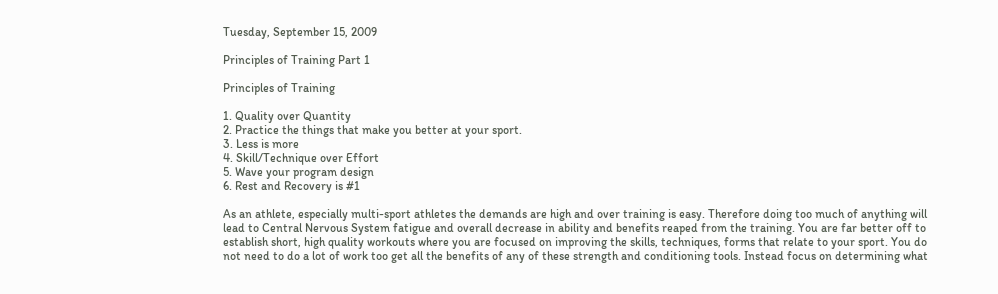Tuesday, September 15, 2009

Principles of Training Part 1

Principles of Training

1. Quality over Quantity
2. Practice the things that make you better at your sport.
3. Less is more
4. Skill/Technique over Effort
5. Wave your program design
6. Rest and Recovery is #1

As an athlete, especially multi-sport athletes the demands are high and over training is easy. Therefore doing too much of anything will lead to Central Nervous System fatigue and overall decrease in ability and benefits reaped from the training. You are far better off to establish short, high quality workouts where you are focused on improving the skills, techniques, forms that relate to your sport. You do not need to do a lot of work too get all the benefits of any of these strength and conditioning tools. Instead focus on determining what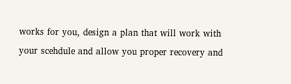works for you, design a plan that will work with your scehdule and allow you proper recovery and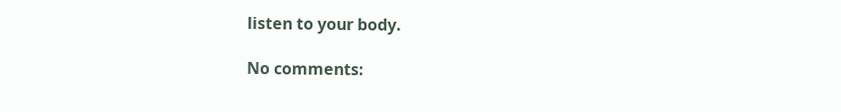listen to your body.

No comments: